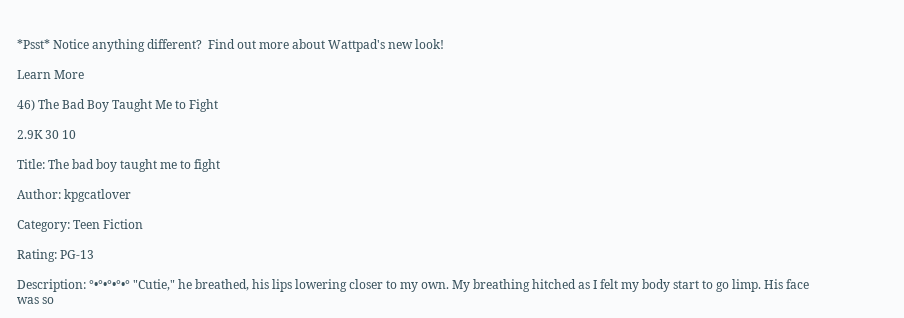*Psst* Notice anything different?  Find out more about Wattpad's new look!

Learn More

46) The Bad Boy Taught Me to Fight

2.9K 30 10

Title: The bad boy taught me to fight

Author: kpgcatlover

Category: Teen Fiction

Rating: PG-13

Description: °•°•°•°•° "Cutie," he breathed, his lips lowering closer to my own. My breathing hitched as I felt my body start to go limp. His face was so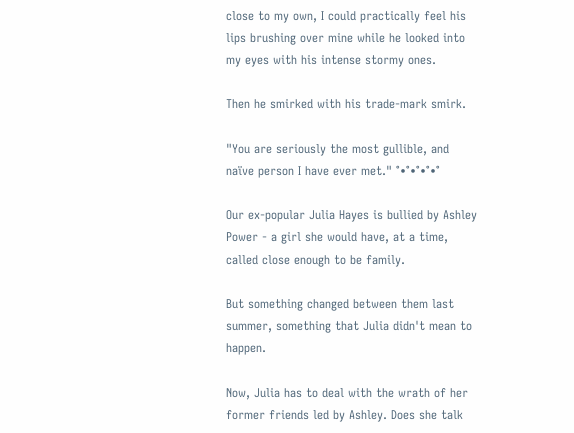close to my own, I could practically feel his lips brushing over mine while he looked into my eyes with his intense stormy ones.

Then he smirked with his trade-mark smirk.

"You are seriously the most gullible, and naïve person I have ever met." °•°•°•°•°

Our ex-popular Julia Hayes is bullied by Ashley Power - a girl she would have, at a time, called close enough to be family.

But something changed between them last summer, something that Julia didn't mean to happen.

Now, Julia has to deal with the wrath of her former friends led by Ashley. Does she talk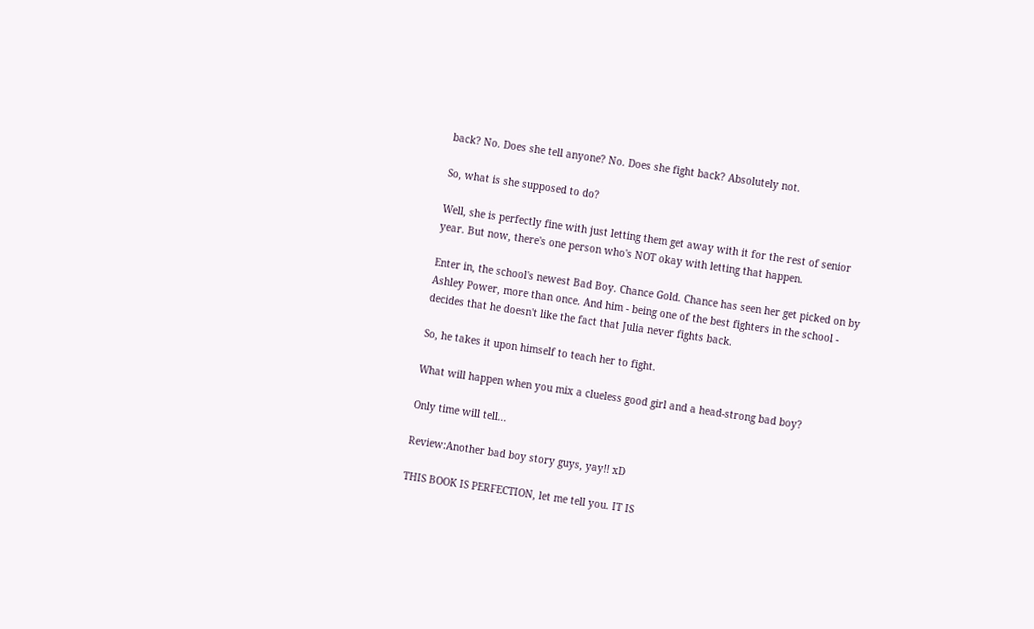back? No. Does she tell anyone? No. Does she fight back? Absolutely not.

So, what is she supposed to do?

Well, she is perfectly fine with just letting them get away with it for the rest of senior year. But now, there's one person who's NOT okay with letting that happen.

Enter in, the school's newest Bad Boy. Chance Gold. Chance has seen her get picked on by Ashley Power, more than once. And him - being one of the best fighters in the school - decides that he doesn't like the fact that Julia never fights back.

So, he takes it upon himself to teach her to fight.

What will happen when you mix a clueless good girl and a head-strong bad boy?

Only time will tell...

Review:Another bad boy story guys, yay!! xD

THIS BOOK IS PERFECTION, let me tell you. IT IS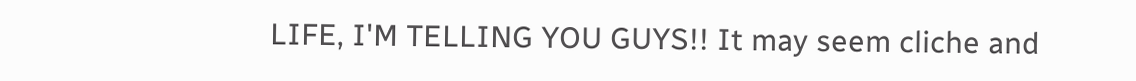LIFE, I'M TELLING YOU GUYS!! It may seem cliche and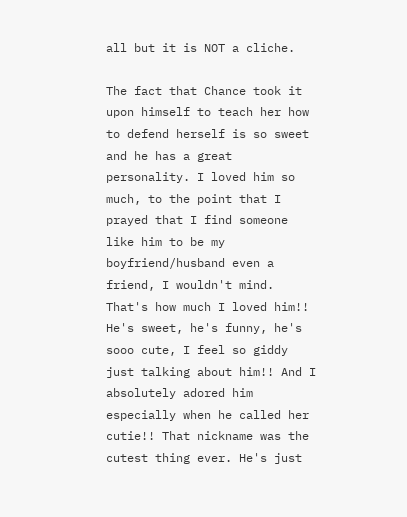all but it is NOT a cliche.

The fact that Chance took it upon himself to teach her how to defend herself is so sweet and he has a great personality. I loved him so much, to the point that I prayed that I find someone like him to be my boyfriend/husband even a friend, I wouldn't mind. That's how much I loved him!! He's sweet, he's funny, he's sooo cute, I feel so giddy just talking about him!! And I absolutely adored him especially when he called her cutie!! That nickname was the cutest thing ever. He's just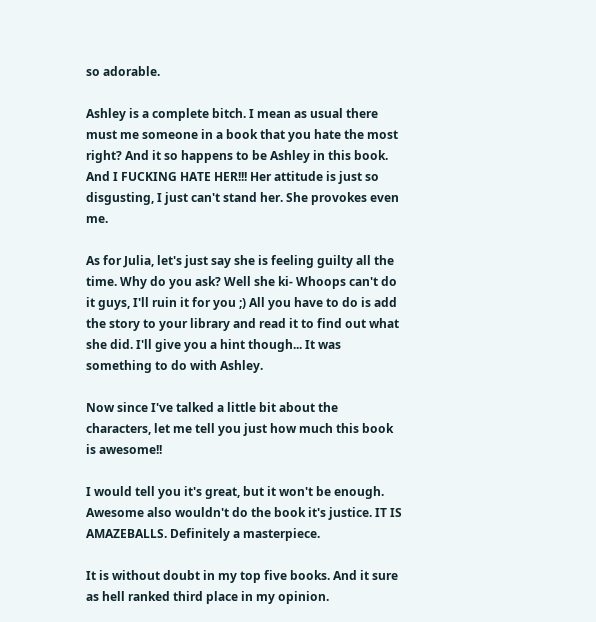so adorable.

Ashley is a complete bitch. I mean as usual there must me someone in a book that you hate the most right? And it so happens to be Ashley in this book. And I FUCKING HATE HER!!! Her attitude is just so disgusting, I just can't stand her. She provokes even me.

As for Julia, let's just say she is feeling guilty all the time. Why do you ask? Well she ki- Whoops can't do it guys, I'll ruin it for you ;) All you have to do is add the story to your library and read it to find out what she did. I'll give you a hint though... It was something to do with Ashley.

Now since I've talked a little bit about the characters, let me tell you just how much this book is awesome!!

I would tell you it's great, but it won't be enough. Awesome also wouldn't do the book it's justice. IT IS AMAZEBALLS. Definitely a masterpiece.

It is without doubt in my top five books. And it sure as hell ranked third place in my opinion.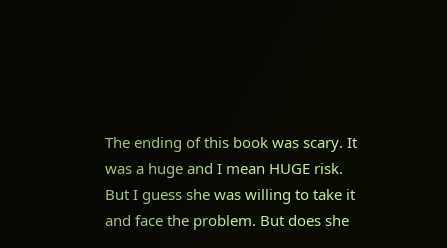The ending of this book was scary. It was a huge and I mean HUGE risk. But I guess she was willing to take it and face the problem. But does she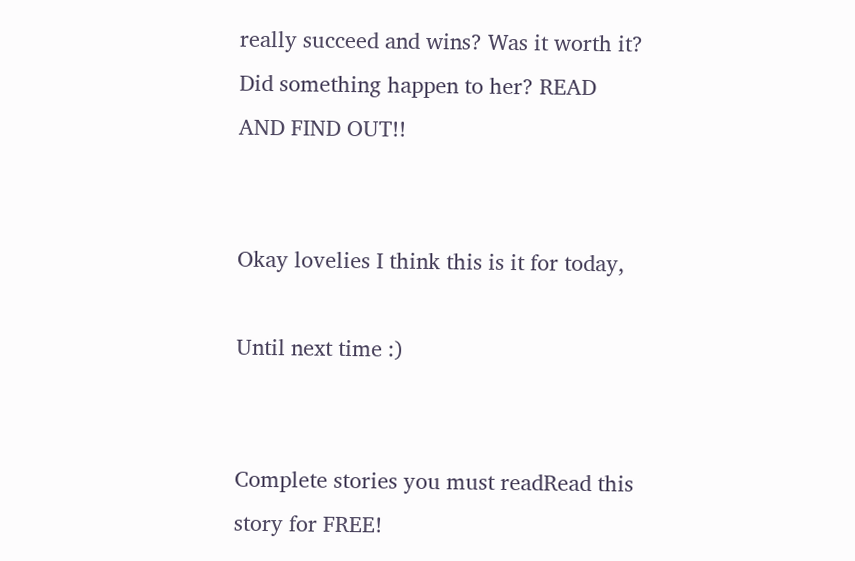really succeed and wins? Was it worth it? Did something happen to her? READ AND FIND OUT!!


Okay lovelies I think this is it for today,

Until next time :)


Complete stories you must readRead this story for FREE!